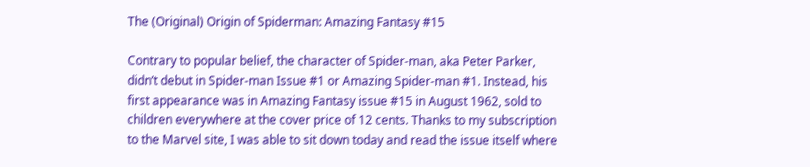The (Original) Origin of Spiderman: Amazing Fantasy #15

Contrary to popular belief, the character of Spider-man, aka Peter Parker, didn’t debut in Spider-man Issue #1 or Amazing Spider-man #1. Instead, his first appearance was in Amazing Fantasy issue #15 in August 1962, sold to children everywhere at the cover price of 12 cents. Thanks to my subscription to the Marvel site, I was able to sit down today and read the issue itself where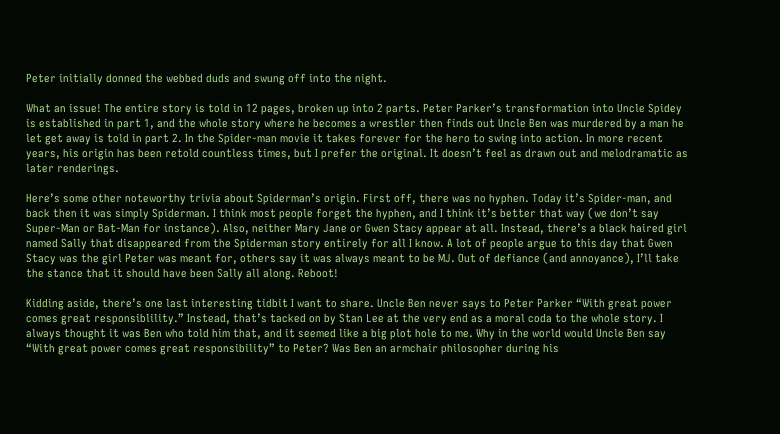Peter initially donned the webbed duds and swung off into the night.

What an issue! The entire story is told in 12 pages, broken up into 2 parts. Peter Parker’s transformation into Uncle Spidey is established in part 1, and the whole story where he becomes a wrestler then finds out Uncle Ben was murdered by a man he let get away is told in part 2. In the Spider-man movie it takes forever for the hero to swing into action. In more recent years, his origin has been retold countless times, but I prefer the original. It doesn’t feel as drawn out and melodramatic as later renderings.

Here’s some other noteworthy trivia about Spiderman’s origin. First off, there was no hyphen. Today it’s Spider-man, and back then it was simply Spiderman. I think most people forget the hyphen, and I think it’s better that way (we don’t say Super-Man or Bat-Man for instance). Also, neither Mary Jane or Gwen Stacy appear at all. Instead, there’s a black haired girl named Sally that disappeared from the Spiderman story entirely for all I know. A lot of people argue to this day that Gwen Stacy was the girl Peter was meant for, others say it was always meant to be MJ. Out of defiance (and annoyance), I’ll take the stance that it should have been Sally all along. Reboot!

Kidding aside, there’s one last interesting tidbit I want to share. Uncle Ben never says to Peter Parker “With great power comes great responsiblility.” Instead, that’s tacked on by Stan Lee at the very end as a moral coda to the whole story. I always thought it was Ben who told him that, and it seemed like a big plot hole to me. Why in the world would Uncle Ben say “With great power comes great responsibility” to Peter? Was Ben an armchair philosopher during his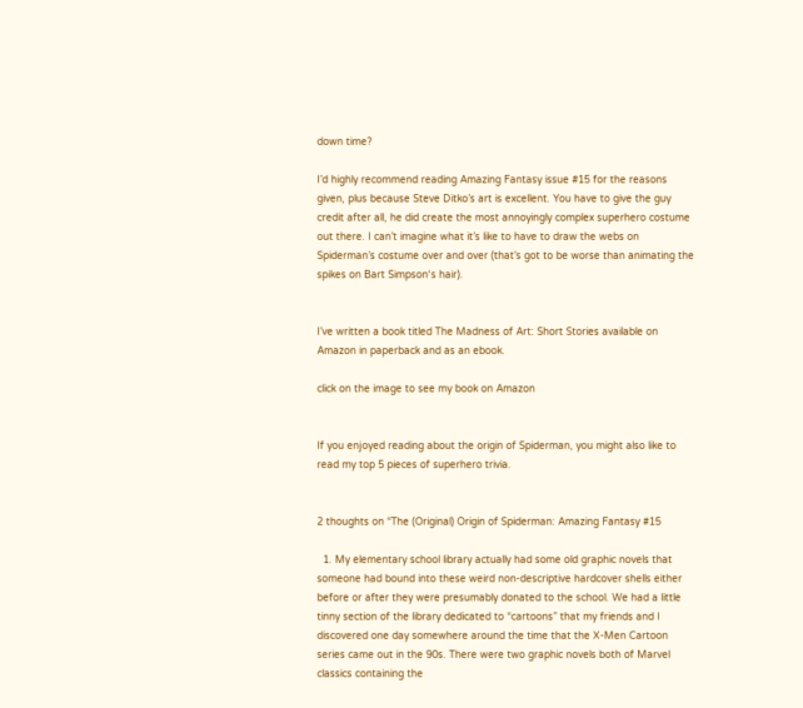down time?

I’d highly recommend reading Amazing Fantasy issue #15 for the reasons given, plus because Steve Ditko’s art is excellent. You have to give the guy credit after all, he did create the most annoyingly complex superhero costume out there. I can’t imagine what it’s like to have to draw the webs on Spiderman’s costume over and over (that’s got to be worse than animating the spikes on Bart Simpson‘s hair).


I’ve written a book titled The Madness of Art: Short Stories available on Amazon in paperback and as an ebook.

click on the image to see my book on Amazon


If you enjoyed reading about the origin of Spiderman, you might also like to read my top 5 pieces of superhero trivia.


2 thoughts on “The (Original) Origin of Spiderman: Amazing Fantasy #15

  1. My elementary school library actually had some old graphic novels that someone had bound into these weird non-descriptive hardcover shells either before or after they were presumably donated to the school. We had a little tinny section of the library dedicated to “cartoons” that my friends and I discovered one day somewhere around the time that the X-Men Cartoon series came out in the 90s. There were two graphic novels both of Marvel classics containing the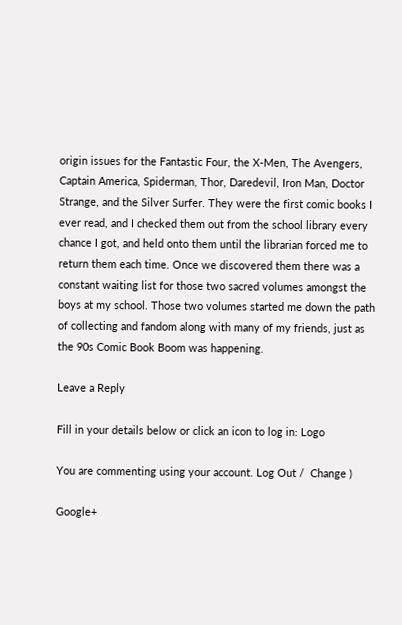origin issues for the Fantastic Four, the X-Men, The Avengers, Captain America, Spiderman, Thor, Daredevil, Iron Man, Doctor Strange, and the Silver Surfer. They were the first comic books I ever read, and I checked them out from the school library every chance I got, and held onto them until the librarian forced me to return them each time. Once we discovered them there was a constant waiting list for those two sacred volumes amongst the boys at my school. Those two volumes started me down the path of collecting and fandom along with many of my friends, just as the 90s Comic Book Boom was happening.

Leave a Reply

Fill in your details below or click an icon to log in: Logo

You are commenting using your account. Log Out /  Change )

Google+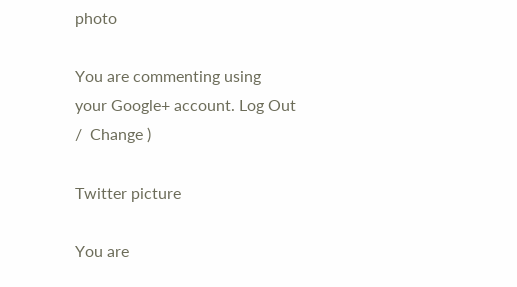photo

You are commenting using your Google+ account. Log Out /  Change )

Twitter picture

You are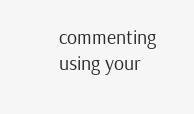commenting using your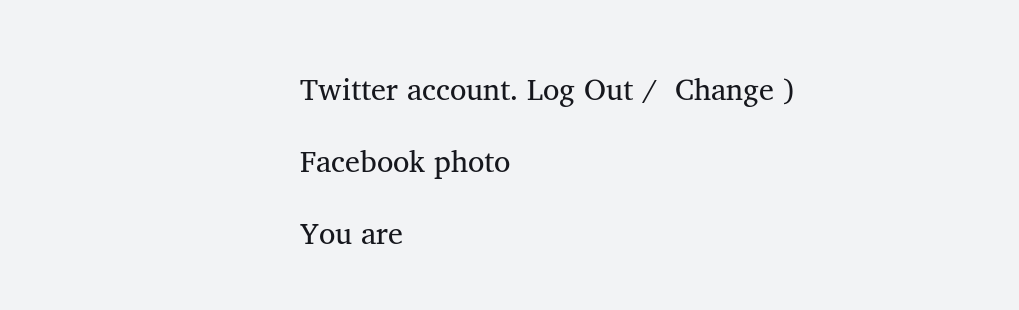Twitter account. Log Out /  Change )

Facebook photo

You are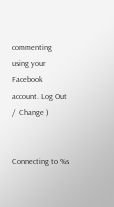commenting using your Facebook account. Log Out /  Change )


Connecting to %s